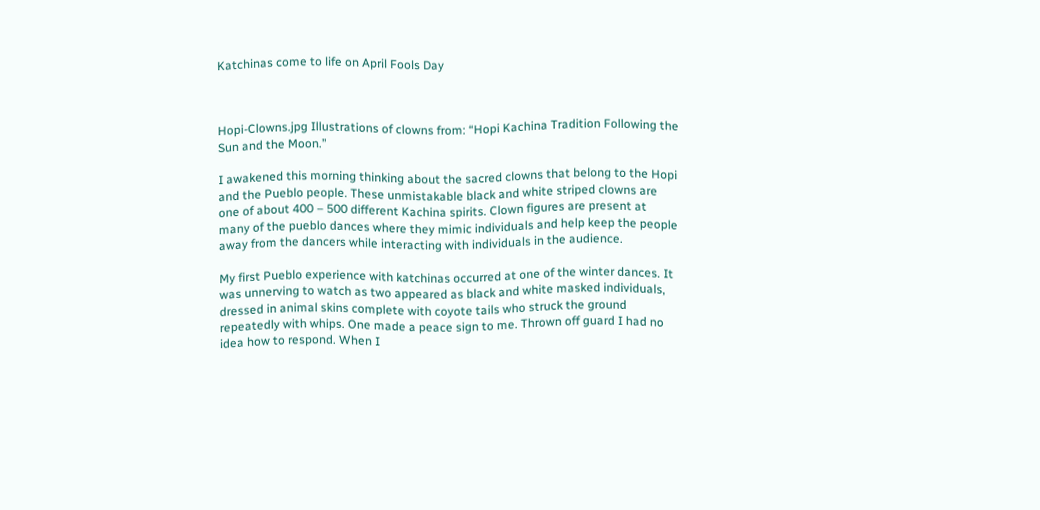Katchinas come to life on April Fools Day



Hopi-Clowns.jpg Illustrations of clowns from: “Hopi Kachina Tradition Following the Sun and the Moon.”

I awakened this morning thinking about the sacred clowns that belong to the Hopi and the Pueblo people. These unmistakable black and white striped clowns are one of about 400 – 500 different Kachina spirits. Clown figures are present at many of the pueblo dances where they mimic individuals and help keep the people away from the dancers while interacting with individuals in the audience.

My first Pueblo experience with katchinas occurred at one of the winter dances. It was unnerving to watch as two appeared as black and white masked individuals, dressed in animal skins complete with coyote tails who struck the ground repeatedly with whips. One made a peace sign to me. Thrown off guard I had no idea how to respond. When I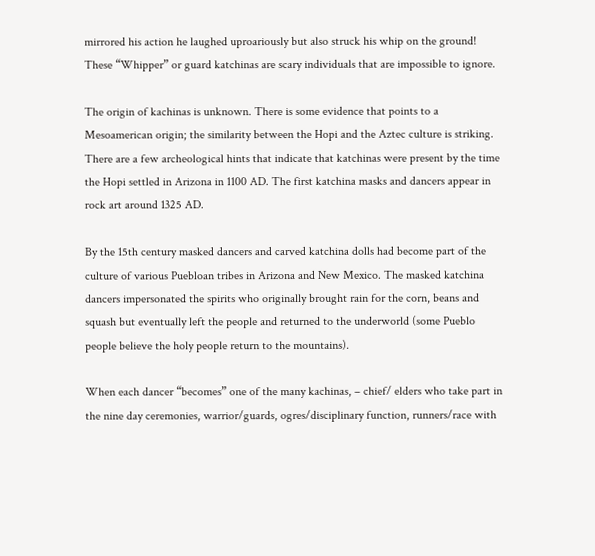mirrored his action he laughed uproariously but also struck his whip on the ground! These “Whipper” or guard katchinas are scary individuals that are impossible to ignore.

The origin of kachinas is unknown. There is some evidence that points to a Mesoamerican origin; the similarity between the Hopi and the Aztec culture is striking. There are a few archeological hints that indicate that katchinas were present by the time the Hopi settled in Arizona in 1100 AD. The first katchina masks and dancers appear in rock art around 1325 AD.

By the 15th century masked dancers and carved katchina dolls had become part of the culture of various Puebloan tribes in Arizona and New Mexico. The masked katchina dancers impersonated the spirits who originally brought rain for the corn, beans and squash but eventually left the people and returned to the underworld (some Pueblo people believe the holy people return to the mountains).

When each dancer “becomes” one of the many kachinas, – chief/ elders who take part in the nine day ceremonies, warrior/guards, ogres/disciplinary function, runners/race with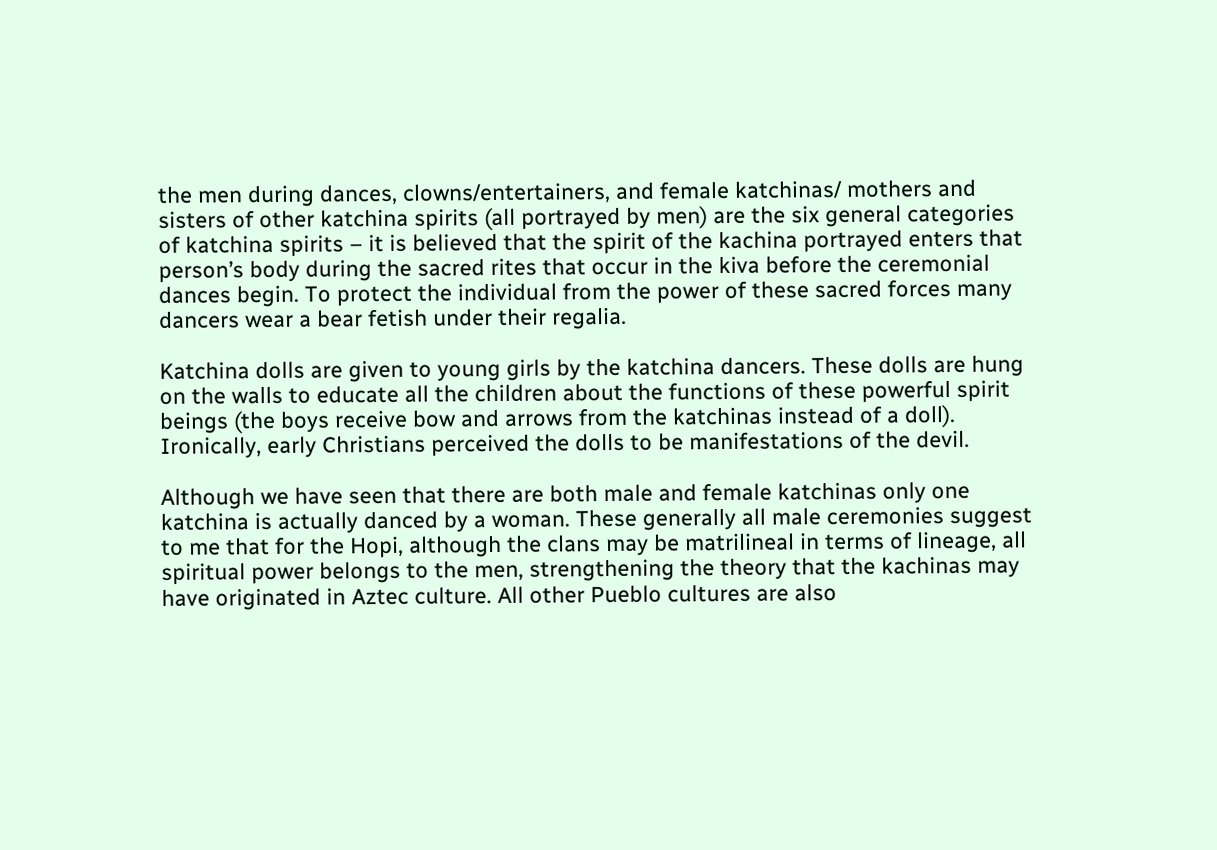the men during dances, clowns/entertainers, and female katchinas/ mothers and sisters of other katchina spirits (all portrayed by men) are the six general categories of katchina spirits – it is believed that the spirit of the kachina portrayed enters that person’s body during the sacred rites that occur in the kiva before the ceremonial dances begin. To protect the individual from the power of these sacred forces many dancers wear a bear fetish under their regalia.

Katchina dolls are given to young girls by the katchina dancers. These dolls are hung on the walls to educate all the children about the functions of these powerful spirit beings (the boys receive bow and arrows from the katchinas instead of a doll). Ironically, early Christians perceived the dolls to be manifestations of the devil.

Although we have seen that there are both male and female katchinas only one katchina is actually danced by a woman. These generally all male ceremonies suggest to me that for the Hopi, although the clans may be matrilineal in terms of lineage, all spiritual power belongs to the men, strengthening the theory that the kachinas may have originated in Aztec culture. All other Pueblo cultures are also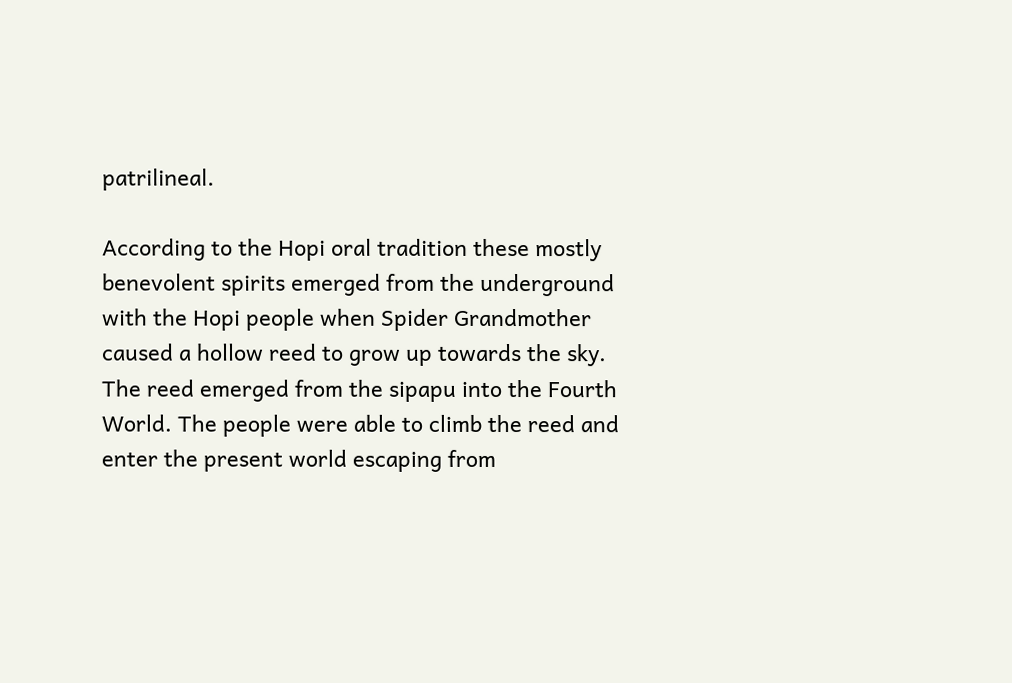patrilineal.

According to the Hopi oral tradition these mostly benevolent spirits emerged from the underground with the Hopi people when Spider Grandmother caused a hollow reed to grow up towards the sky. The reed emerged from the sipapu into the Fourth World. The people were able to climb the reed and enter the present world escaping from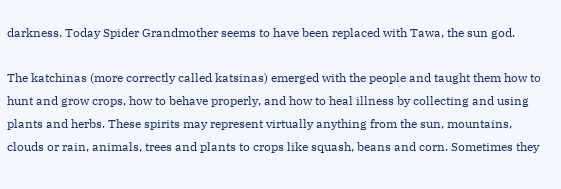darkness. Today Spider Grandmother seems to have been replaced with Tawa, the sun god.

The katchinas (more correctly called katsinas) emerged with the people and taught them how to hunt and grow crops, how to behave properly, and how to heal illness by collecting and using plants and herbs. These spirits may represent virtually anything from the sun, mountains, clouds or rain, animals, trees and plants to crops like squash, beans and corn. Sometimes they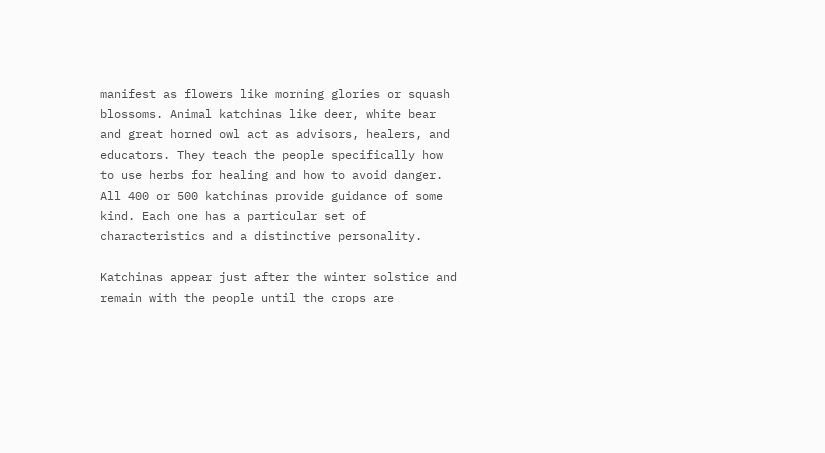manifest as flowers like morning glories or squash blossoms. Animal katchinas like deer, white bear and great horned owl act as advisors, healers, and educators. They teach the people specifically how to use herbs for healing and how to avoid danger. All 400 or 500 katchinas provide guidance of some kind. Each one has a particular set of characteristics and a distinctive personality.

Katchinas appear just after the winter solstice and remain with the people until the crops are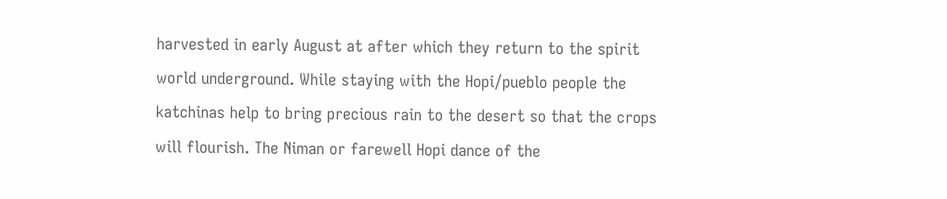harvested in early August at after which they return to the spirit world underground. While staying with the Hopi/pueblo people the katchinas help to bring precious rain to the desert so that the crops will flourish. The Niman or farewell Hopi dance of the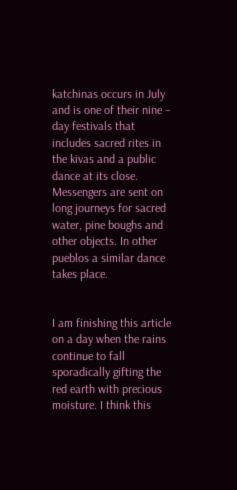katchinas occurs in July and is one of their nine – day festivals that includes sacred rites in the kivas and a public dance at its close. Messengers are sent on long journeys for sacred water, pine boughs and other objects. In other pueblos a similar dance takes place.


I am finishing this article on a day when the rains continue to fall sporadically gifting the red earth with precious moisture. I think this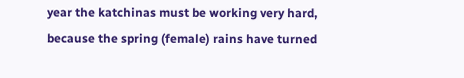year the katchinas must be working very hard, because the spring (female) rains have turned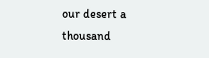our desert a thousand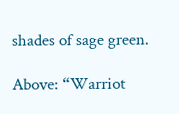shades of sage green.

Above: “Warriot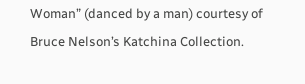Woman” (danced by a man) courtesy of Bruce Nelson’s Katchina Collection.